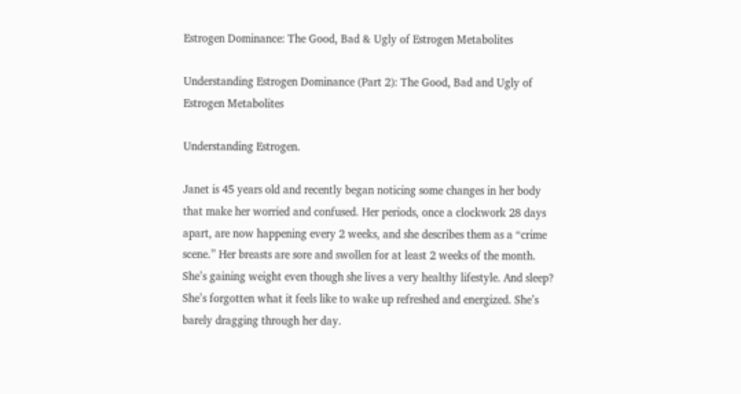Estrogen Dominance: The Good, Bad & Ugly of Estrogen Metabolites

Understanding Estrogen Dominance (Part 2): The Good, Bad and Ugly of Estrogen Metabolites

Understanding Estrogen.

Janet is 45 years old and recently began noticing some changes in her body that make her worried and confused. Her periods, once a clockwork 28 days apart, are now happening every 2 weeks, and she describes them as a “crime scene.” Her breasts are sore and swollen for at least 2 weeks of the month. She’s gaining weight even though she lives a very healthy lifestyle. And sleep? She’s forgotten what it feels like to wake up refreshed and energized. She’s barely dragging through her day.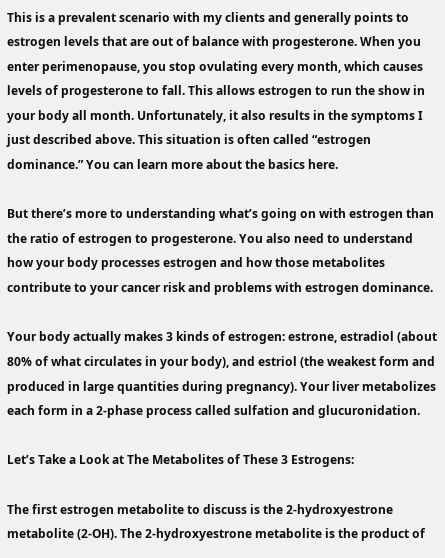This is a prevalent scenario with my clients and generally points to estrogen levels that are out of balance with progesterone. When you enter perimenopause, you stop ovulating every month, which causes levels of progesterone to fall. This allows estrogen to run the show in your body all month. Unfortunately, it also results in the symptoms I just described above. This situation is often called “estrogen dominance.” You can learn more about the basics here.

But there’s more to understanding what’s going on with estrogen than the ratio of estrogen to progesterone. You also need to understand how your body processes estrogen and how those metabolites contribute to your cancer risk and problems with estrogen dominance.

Your body actually makes 3 kinds of estrogen: estrone, estradiol (about 80% of what circulates in your body), and estriol (the weakest form and produced in large quantities during pregnancy). Your liver metabolizes each form in a 2-phase process called sulfation and glucuronidation.

Let’s Take a Look at The Metabolites of These 3 Estrogens:

The first estrogen metabolite to discuss is the 2-hydroxyestrone metabolite (2-OH). The 2-hydroxyestrone metabolite is the product of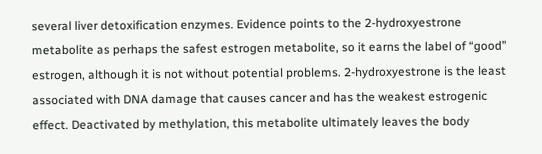several liver detoxification enzymes. Evidence points to the 2-hydroxyestrone metabolite as perhaps the safest estrogen metabolite, so it earns the label of “good” estrogen, although it is not without potential problems. 2-hydroxyestrone is the least associated with DNA damage that causes cancer and has the weakest estrogenic effect. Deactivated by methylation, this metabolite ultimately leaves the body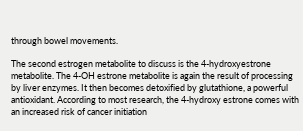through bowel movements.

The second estrogen metabolite to discuss is the 4-hydroxyestrone metabolite. The 4-OH estrone metabolite is again the result of processing by liver enzymes. It then becomes detoxified by glutathione, a powerful antioxidant. According to most research, the 4-hydroxy estrone comes with an increased risk of cancer initiation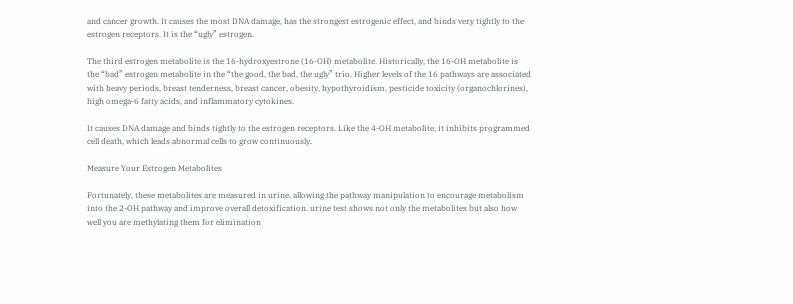and cancer growth. It causes the most DNA damage, has the strongest estrogenic effect, and binds very tightly to the estrogen receptors. It is the “ugly” estrogen.

The third estrogen metabolite is the 16-hydroxyestrone (16-OH) metabolite. Historically, the 16-OH metabolite is the “bad” estrogen metabolite in the “the good, the bad, the ugly” trio. Higher levels of the 16 pathways are associated with heavy periods, breast tenderness, breast cancer, obesity, hypothyroidism, pesticide toxicity (organochlorines), high omega-6 fatty acids, and inflammatory cytokines.

It causes DNA damage and binds tightly to the estrogen receptors. Like the 4-OH metabolite, it inhibits programmed cell death, which leads abnormal cells to grow continuously.

Measure Your Estrogen Metabolites

Fortunately, these metabolites are measured in urine, allowing the pathway manipulation to encourage metabolism into the 2-OH pathway and improve overall detoxification. urine test shows not only the metabolites but also how well you are methylating them for elimination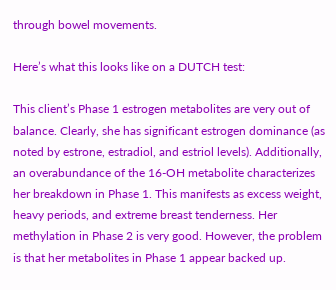through bowel movements.

Here’s what this looks like on a DUTCH test:

This client’s Phase 1 estrogen metabolites are very out of balance. Clearly, she has significant estrogen dominance (as noted by estrone, estradiol, and estriol levels). Additionally, an overabundance of the 16-OH metabolite characterizes her breakdown in Phase 1. This manifests as excess weight, heavy periods, and extreme breast tenderness. Her methylation in Phase 2 is very good. However, the problem is that her metabolites in Phase 1 appear backed up.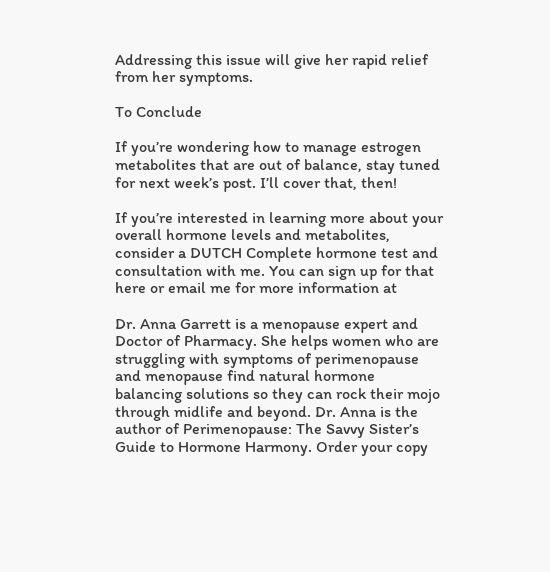Addressing this issue will give her rapid relief from her symptoms.

To Conclude

If you’re wondering how to manage estrogen metabolites that are out of balance, stay tuned for next week’s post. I’ll cover that, then!

If you’re interested in learning more about your overall hormone levels and metabolites, consider a DUTCH Complete hormone test and consultation with me. You can sign up for that here or email me for more information at

Dr. Anna Garrett is a menopause expert and Doctor of Pharmacy. She helps women who are struggling with symptoms of perimenopause and menopause find natural hormone balancing solutions so they can rock their mojo through midlife and beyond. Dr. Anna is the author of Perimenopause: The Savvy Sister’s Guide to Hormone Harmony. Order your copy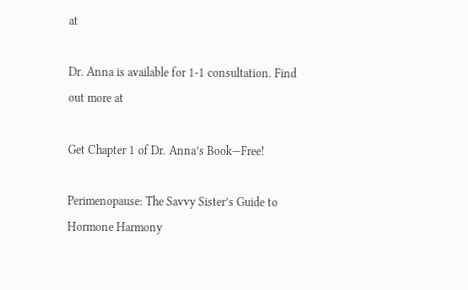at

Dr. Anna is available for 1-1 consultation. Find out more at

Get Chapter 1 of Dr. Anna’s Book—Free!

Perimenopause: The Savvy Sister’s Guide to Hormone Harmony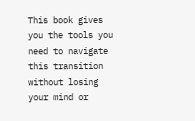This book gives you the tools you need to navigate this transition without losing your mind or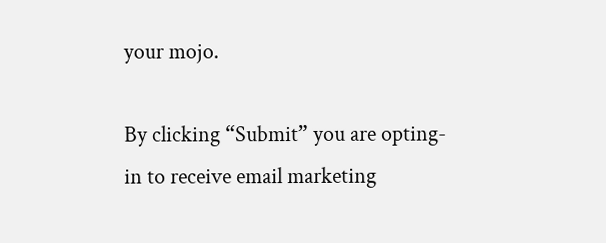your mojo.

By clicking “Submit” you are opting-in to receive email marketing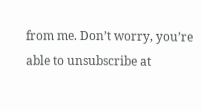from me. Don’t worry, you’re able to unsubscribe at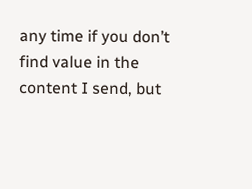any time if you don’t find value in the content I send, but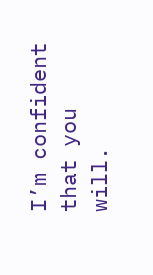I’m confident that you will.